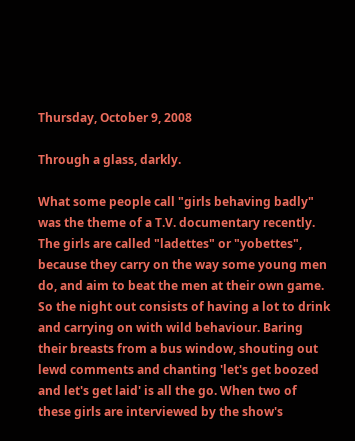Thursday, October 9, 2008

Through a glass, darkly.

What some people call "girls behaving badly" was the theme of a T.V. documentary recently. The girls are called "ladettes" or "yobettes", because they carry on the way some young men do, and aim to beat the men at their own game. So the night out consists of having a lot to drink and carrying on with wild behaviour. Baring their breasts from a bus window, shouting out lewd comments and chanting 'let's get boozed and let's get laid' is all the go. When two of these girls are interviewed by the show's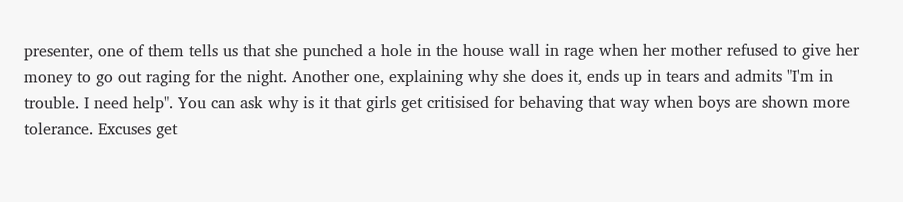presenter, one of them tells us that she punched a hole in the house wall in rage when her mother refused to give her money to go out raging for the night. Another one, explaining why she does it, ends up in tears and admits "I'm in trouble. I need help". You can ask why is it that girls get critisised for behaving that way when boys are shown more tolerance. Excuses get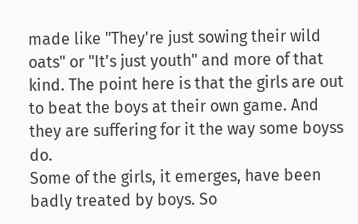made like "They're just sowing their wild oats" or "It's just youth" and more of that kind. The point here is that the girls are out to beat the boys at their own game. And they are suffering for it the way some boyss do.
Some of the girls, it emerges, have been badly treated by boys. So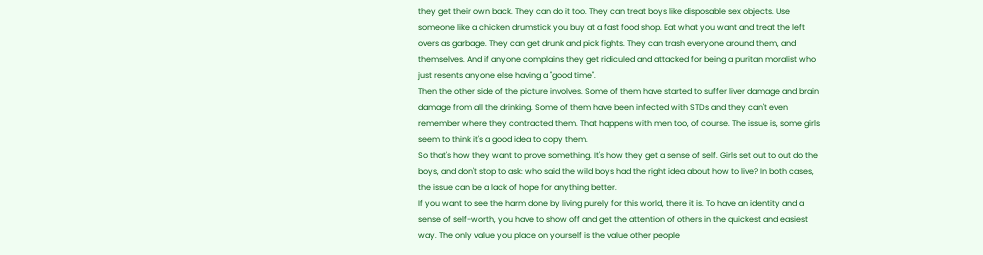they get their own back. They can do it too. They can treat boys like disposable sex objects. Use someone like a chicken drumstick you buy at a fast food shop. Eat what you want and treat the left overs as garbage. They can get drunk and pick fights. They can trash everyone around them, and themselves. And if anyone complains they get ridiculed and attacked for being a puritan moralist who just resents anyone else having a "good time".
Then the other side of the picture involves. Some of them have started to suffer liver damage and brain damage from all the drinking. Some of them have been infected with STDs and they can't even remember where they contracted them. That happens with men too, of course. The issue is, some girls seem to think it's a good idea to copy them.
So that's how they want to prove something. It's how they get a sense of self. Girls set out to out do the boys, and don't stop to ask: who said the wild boys had the right idea about how to live? In both cases, the issue can be a lack of hope for anything better.
If you want to see the harm done by living purely for this world, there it is. To have an identity and a sense of self-worth, you have to show off and get the attention of others in the quickest and easiest way. The only value you place on yourself is the value other people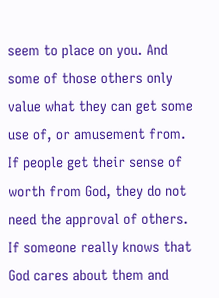seem to place on you. And some of those others only value what they can get some use of, or amusement from.
If people get their sense of worth from God, they do not need the approval of others. If someone really knows that God cares about them and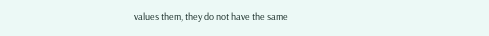values them, they do not have the same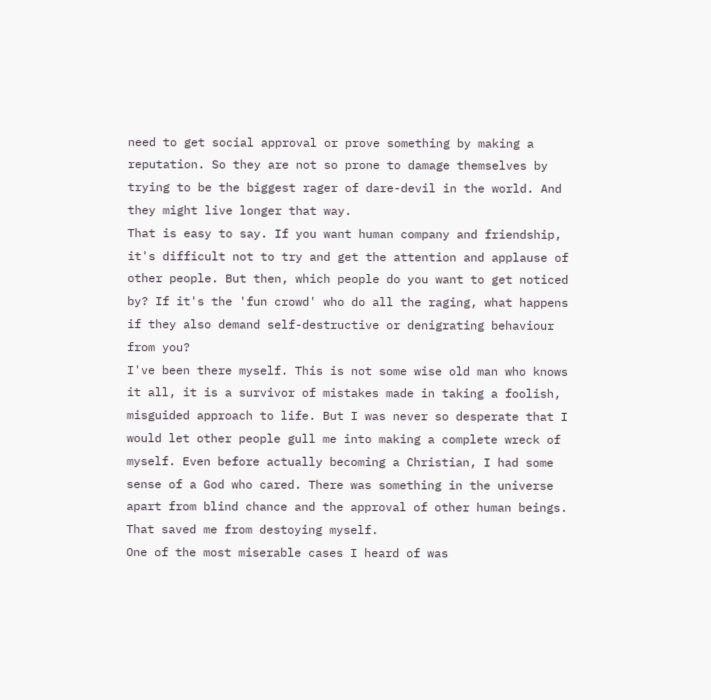need to get social approval or prove something by making a reputation. So they are not so prone to damage themselves by trying to be the biggest rager of dare-devil in the world. And they might live longer that way.
That is easy to say. If you want human company and friendship, it's difficult not to try and get the attention and applause of other people. But then, which people do you want to get noticed by? If it's the 'fun crowd' who do all the raging, what happens if they also demand self-destructive or denigrating behaviour from you?
I've been there myself. This is not some wise old man who knows it all, it is a survivor of mistakes made in taking a foolish, misguided approach to life. But I was never so desperate that I would let other people gull me into making a complete wreck of myself. Even before actually becoming a Christian, I had some sense of a God who cared. There was something in the universe apart from blind chance and the approval of other human beings. That saved me from destoying myself.
One of the most miserable cases I heard of was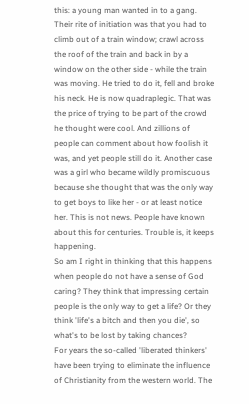this: a young man wanted in to a gang. Their rite of initiation was that you had to climb out of a train window; crawl across the roof of the train and back in by a window on the other side - while the train was moving. He tried to do it, fell and broke his neck. He is now quadraplegic. That was the price of trying to be part of the crowd he thought were cool. And zillions of people can comment about how foolish it was, and yet people still do it. Another case was a girl who became wildly promiscuous because she thought that was the only way to get boys to like her - or at least notice her. This is not news. People have known about this for centuries. Trouble is, it keeps happening.
So am I right in thinking that this happens when people do not have a sense of God caring? They think that impressing certain people is the only way to get a life? Or they think 'life's a bitch and then you die', so what's to be lost by taking chances?
For years the so-called 'liberated thinkers' have been trying to eliminate the influence of Christianity from the western world. The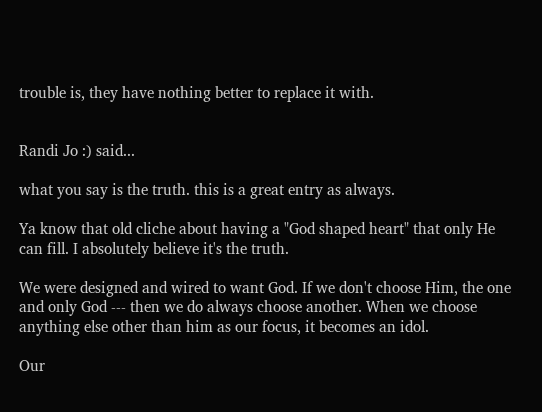trouble is, they have nothing better to replace it with.


Randi Jo :) said...

what you say is the truth. this is a great entry as always.

Ya know that old cliche about having a "God shaped heart" that only He can fill. I absolutely believe it's the truth.

We were designed and wired to want God. If we don't choose Him, the one and only God --- then we do always choose another. When we choose anything else other than him as our focus, it becomes an idol.

Our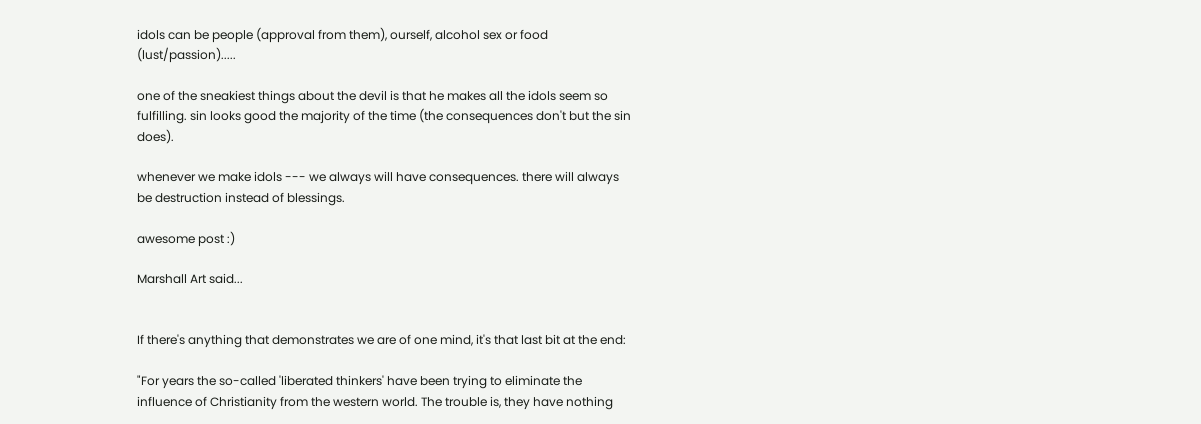idols can be people (approval from them), ourself, alcohol sex or food (lust/passion).....

one of the sneakiest things about the devil is that he makes all the idols seem so fulfilling. sin looks good the majority of the time (the consequences don't but the sin does).

whenever we make idols --- we always will have consequences. there will always be destruction instead of blessings.

awesome post :)

Marshall Art said...


If there's anything that demonstrates we are of one mind, it's that last bit at the end:

"For years the so-called 'liberated thinkers' have been trying to eliminate the influence of Christianity from the western world. The trouble is, they have nothing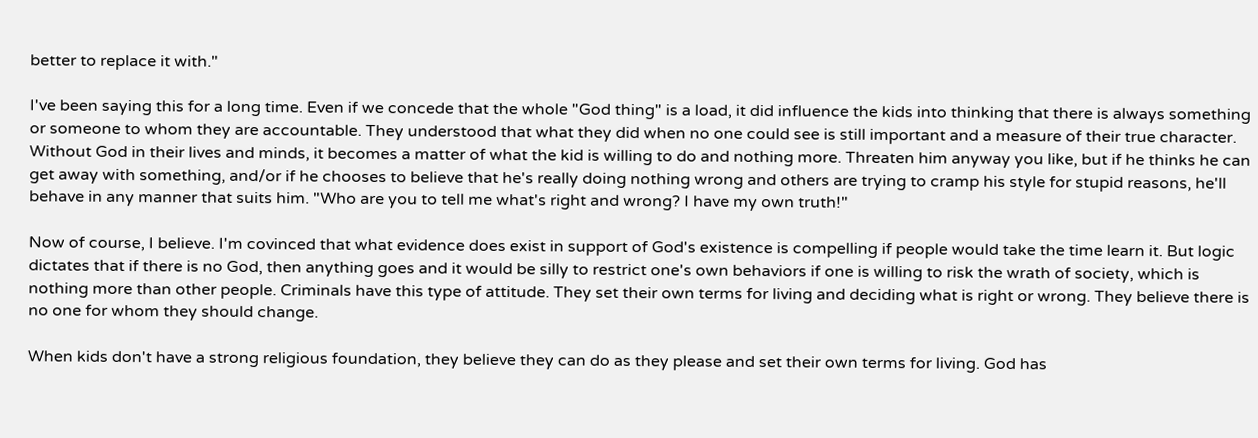better to replace it with."

I've been saying this for a long time. Even if we concede that the whole "God thing" is a load, it did influence the kids into thinking that there is always something or someone to whom they are accountable. They understood that what they did when no one could see is still important and a measure of their true character. Without God in their lives and minds, it becomes a matter of what the kid is willing to do and nothing more. Threaten him anyway you like, but if he thinks he can get away with something, and/or if he chooses to believe that he's really doing nothing wrong and others are trying to cramp his style for stupid reasons, he'll behave in any manner that suits him. "Who are you to tell me what's right and wrong? I have my own truth!"

Now of course, I believe. I'm covinced that what evidence does exist in support of God's existence is compelling if people would take the time learn it. But logic dictates that if there is no God, then anything goes and it would be silly to restrict one's own behaviors if one is willing to risk the wrath of society, which is nothing more than other people. Criminals have this type of attitude. They set their own terms for living and deciding what is right or wrong. They believe there is no one for whom they should change.

When kids don't have a strong religious foundation, they believe they can do as they please and set their own terms for living. God has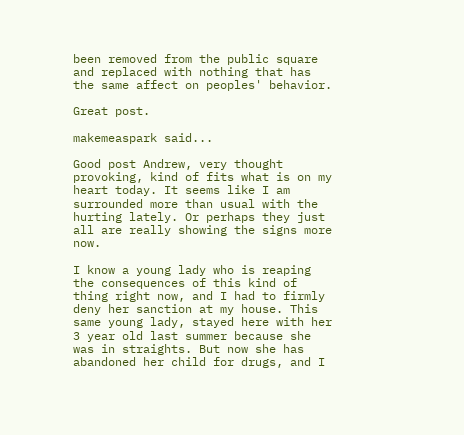been removed from the public square and replaced with nothing that has the same affect on peoples' behavior.

Great post.

makemeaspark said...

Good post Andrew, very thought provoking, kind of fits what is on my heart today. It seems like I am surrounded more than usual with the hurting lately. Or perhaps they just all are really showing the signs more now.

I know a young lady who is reaping the consequences of this kind of thing right now, and I had to firmly deny her sanction at my house. This same young lady, stayed here with her 3 year old last summer because she was in straights. But now she has abandoned her child for drugs, and I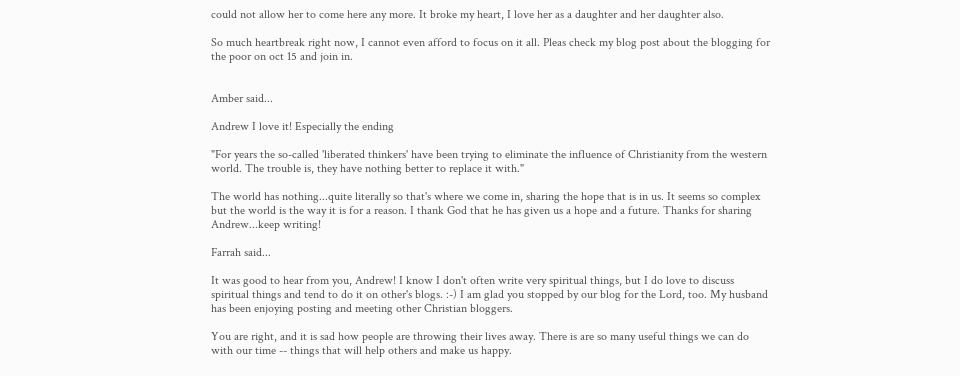could not allow her to come here any more. It broke my heart, I love her as a daughter and her daughter also.

So much heartbreak right now, I cannot even afford to focus on it all. Pleas check my blog post about the blogging for the poor on oct 15 and join in.


Amber said...

Andrew I love it! Especially the ending

"For years the so-called 'liberated thinkers' have been trying to eliminate the influence of Christianity from the western world. The trouble is, they have nothing better to replace it with."

The world has nothing...quite literally so that's where we come in, sharing the hope that is in us. It seems so complex but the world is the way it is for a reason. I thank God that he has given us a hope and a future. Thanks for sharing Andrew...keep writing!

Farrah said...

It was good to hear from you, Andrew! I know I don't often write very spiritual things, but I do love to discuss spiritual things and tend to do it on other's blogs. :-) I am glad you stopped by our blog for the Lord, too. My husband has been enjoying posting and meeting other Christian bloggers.

You are right, and it is sad how people are throwing their lives away. There is are so many useful things we can do with our time -- things that will help others and make us happy.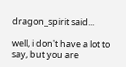dragon_spirit said...

well, i don't have a lot to say, but you are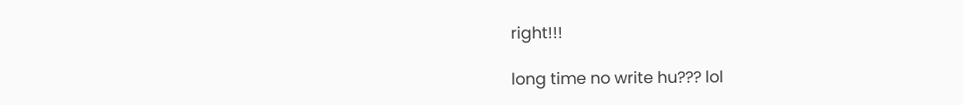right!!!

long time no write hu??? lol